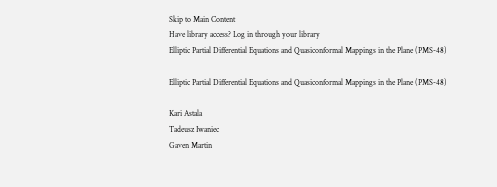Skip to Main Content
Have library access? Log in through your library
Elliptic Partial Differential Equations and Quasiconformal Mappings in the Plane (PMS-48)

Elliptic Partial Differential Equations and Quasiconformal Mappings in the Plane (PMS-48)

Kari Astala
Tadeusz Iwaniec
Gaven Martin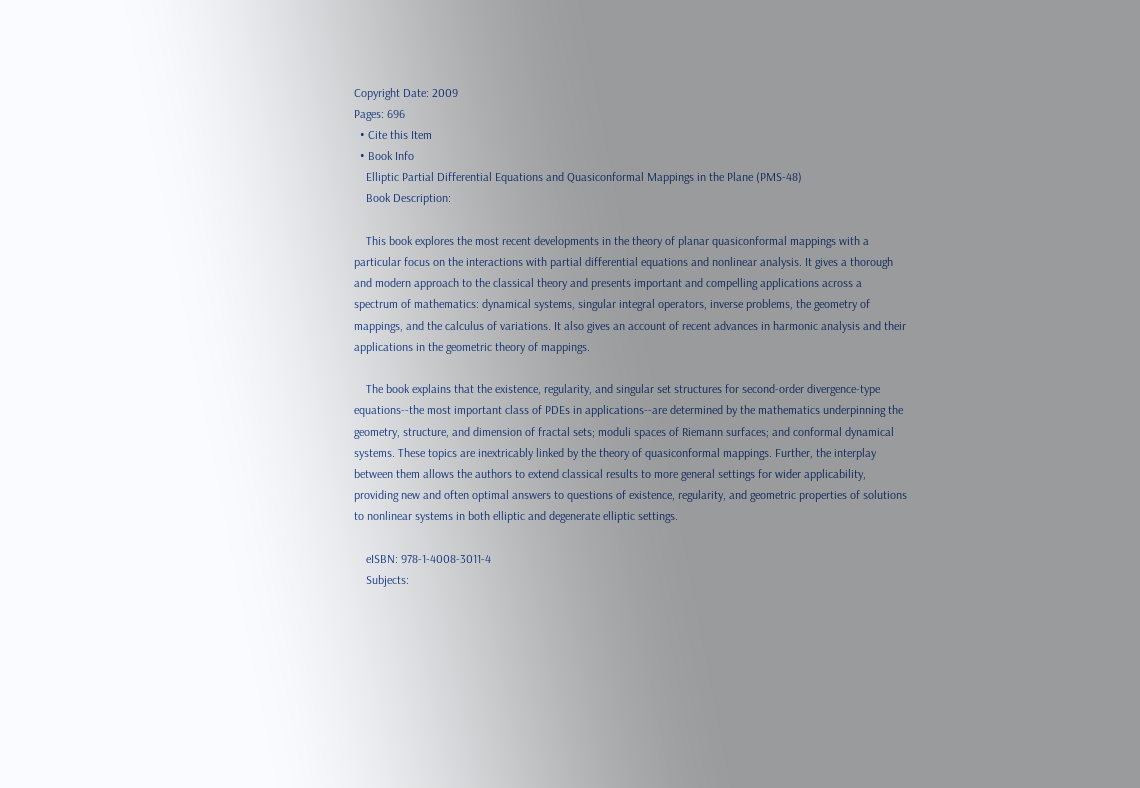Copyright Date: 2009
Pages: 696
  • Cite this Item
  • Book Info
    Elliptic Partial Differential Equations and Quasiconformal Mappings in the Plane (PMS-48)
    Book Description:

    This book explores the most recent developments in the theory of planar quasiconformal mappings with a particular focus on the interactions with partial differential equations and nonlinear analysis. It gives a thorough and modern approach to the classical theory and presents important and compelling applications across a spectrum of mathematics: dynamical systems, singular integral operators, inverse problems, the geometry of mappings, and the calculus of variations. It also gives an account of recent advances in harmonic analysis and their applications in the geometric theory of mappings.

    The book explains that the existence, regularity, and singular set structures for second-order divergence-type equations--the most important class of PDEs in applications--are determined by the mathematics underpinning the geometry, structure, and dimension of fractal sets; moduli spaces of Riemann surfaces; and conformal dynamical systems. These topics are inextricably linked by the theory of quasiconformal mappings. Further, the interplay between them allows the authors to extend classical results to more general settings for wider applicability, providing new and often optimal answers to questions of existence, regularity, and geometric properties of solutions to nonlinear systems in both elliptic and degenerate elliptic settings.

    eISBN: 978-1-4008-3011-4
    Subjects: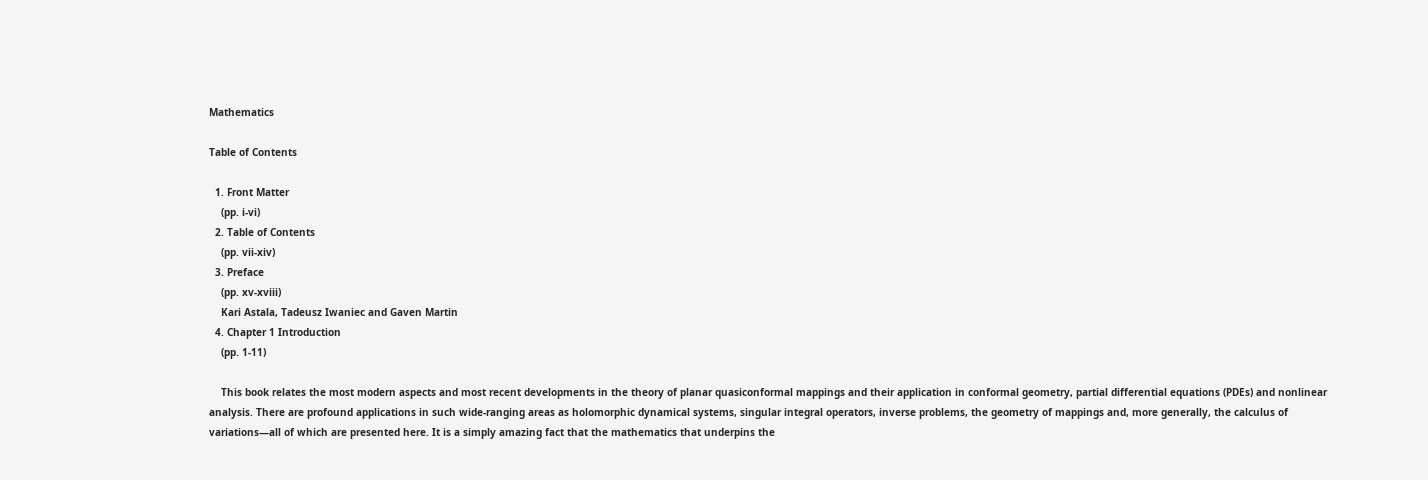Mathematics

Table of Contents

  1. Front Matter
    (pp. i-vi)
  2. Table of Contents
    (pp. vii-xiv)
  3. Preface
    (pp. xv-xviii)
    Kari Astala, Tadeusz Iwaniec and Gaven Martin
  4. Chapter 1 Introduction
    (pp. 1-11)

    This book relates the most modern aspects and most recent developments in the theory of planar quasiconformal mappings and their application in conformal geometry, partial differential equations (PDEs) and nonlinear analysis. There are profound applications in such wide-ranging areas as holomorphic dynamical systems, singular integral operators, inverse problems, the geometry of mappings and, more generally, the calculus of variations—all of which are presented here. It is a simply amazing fact that the mathematics that underpins the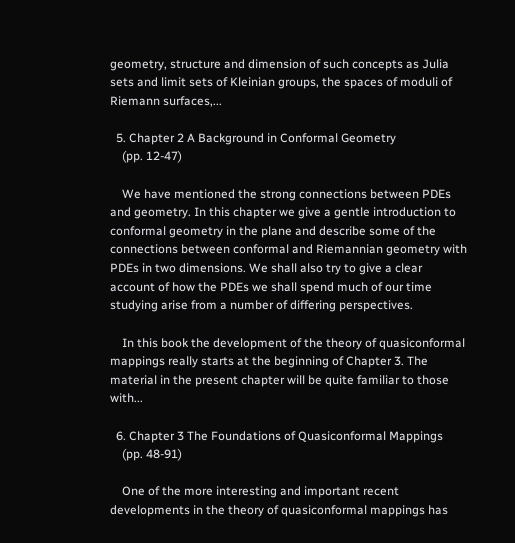geometry, structure and dimension of such concepts as Julia sets and limit sets of Kleinian groups, the spaces of moduli of Riemann surfaces,...

  5. Chapter 2 A Background in Conformal Geometry
    (pp. 12-47)

    We have mentioned the strong connections between PDEs and geometry. In this chapter we give a gentle introduction to conformal geometry in the plane and describe some of the connections between conformal and Riemannian geometry with PDEs in two dimensions. We shall also try to give a clear account of how the PDEs we shall spend much of our time studying arise from a number of differing perspectives.

    In this book the development of the theory of quasiconformal mappings really starts at the beginning of Chapter 3. The material in the present chapter will be quite familiar to those with...

  6. Chapter 3 The Foundations of Quasiconformal Mappings
    (pp. 48-91)

    One of the more interesting and important recent developments in the theory of quasiconformal mappings has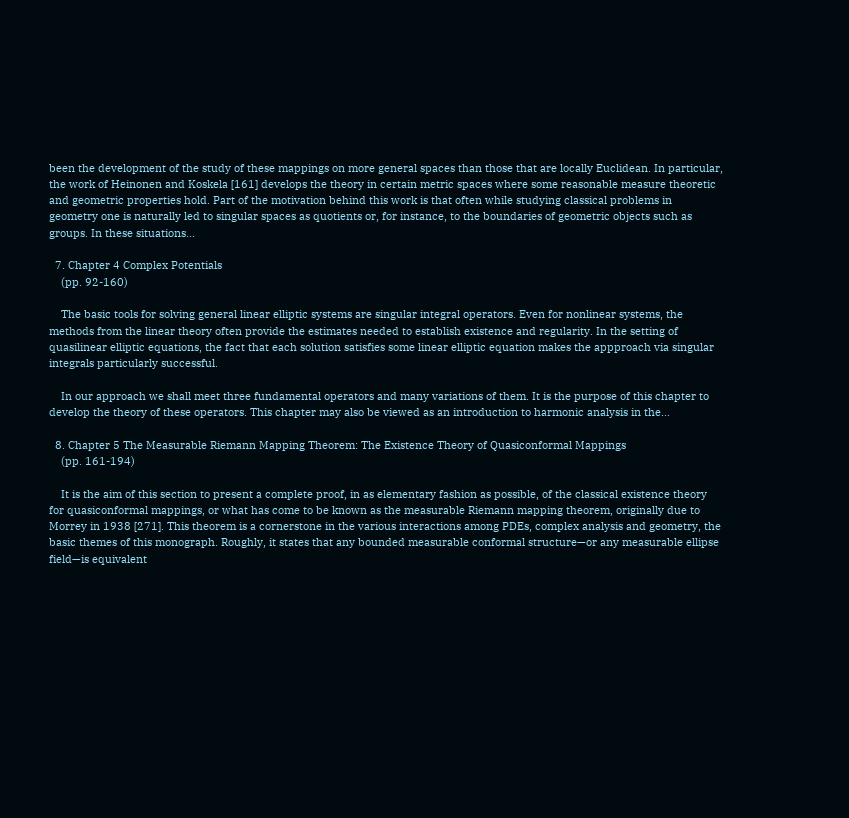been the development of the study of these mappings on more general spaces than those that are locally Euclidean. In particular, the work of Heinonen and Koskela [161] develops the theory in certain metric spaces where some reasonable measure theoretic and geometric properties hold. Part of the motivation behind this work is that often while studying classical problems in geometry one is naturally led to singular spaces as quotients or, for instance, to the boundaries of geometric objects such as groups. In these situations...

  7. Chapter 4 Complex Potentials
    (pp. 92-160)

    The basic tools for solving general linear elliptic systems are singular integral operators. Even for nonlinear systems, the methods from the linear theory often provide the estimates needed to establish existence and regularity. In the setting of quasilinear elliptic equations, the fact that each solution satisfies some linear elliptic equation makes the appproach via singular integrals particularly successful.

    In our approach we shall meet three fundamental operators and many variations of them. It is the purpose of this chapter to develop the theory of these operators. This chapter may also be viewed as an introduction to harmonic analysis in the...

  8. Chapter 5 The Measurable Riemann Mapping Theorem: The Existence Theory of Quasiconformal Mappings
    (pp. 161-194)

    It is the aim of this section to present a complete proof, in as elementary fashion as possible, of the classical existence theory for quasiconformal mappings, or what has come to be known as the measurable Riemann mapping theorem, originally due to Morrey in 1938 [271]. This theorem is a cornerstone in the various interactions among PDEs, complex analysis and geometry, the basic themes of this monograph. Roughly, it states that any bounded measurable conformal structure—or any measurable ellipse field—is equivalent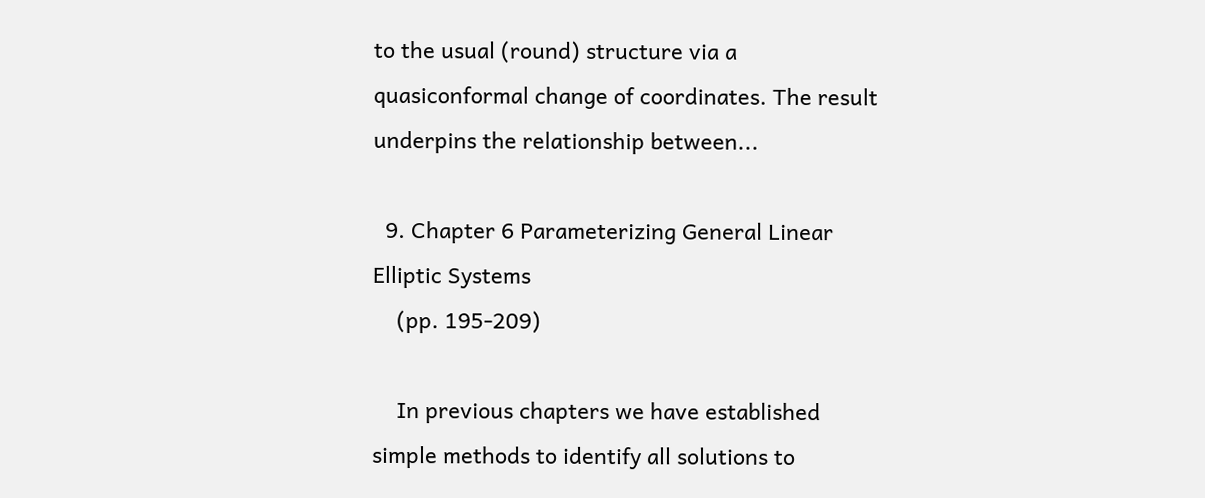to the usual (round) structure via a quasiconformal change of coordinates. The result underpins the relationship between...

  9. Chapter 6 Parameterizing General Linear Elliptic Systems
    (pp. 195-209)

    In previous chapters we have established simple methods to identify all solutions to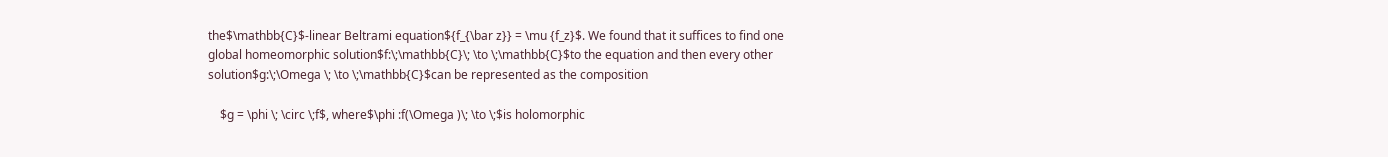the$\mathbb{C}$-linear Beltrami equation${f_{\bar z}} = \mu {f_z}$. We found that it suffices to find one global homeomorphic solution$f:\;\mathbb{C}\; \to \;\mathbb{C}$to the equation and then every other solution$g:\;\Omega \; \to \;\mathbb{C}$can be represented as the composition

    $g = \phi \; \circ \;f$, where$\phi :f(\Omega )\; \to \;$is holomorphic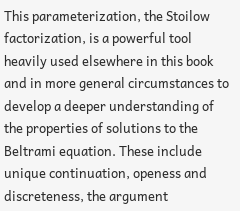This parameterization, the Stoilow factorization, is a powerful tool heavily used elsewhere in this book and in more general circumstances to develop a deeper understanding of the properties of solutions to the Beltrami equation. These include unique continuation, openess and discreteness, the argument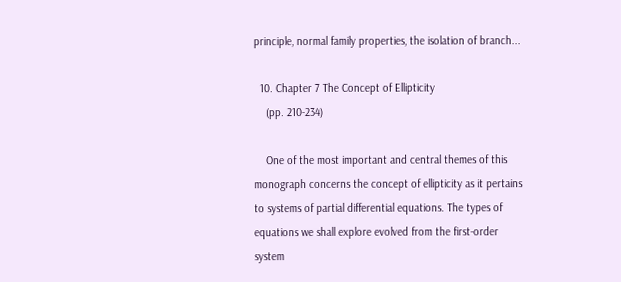principle, normal family properties, the isolation of branch...

  10. Chapter 7 The Concept of Ellipticity
    (pp. 210-234)

    One of the most important and central themes of this monograph concerns the concept of ellipticity as it pertains to systems of partial differential equations. The types of equations we shall explore evolved from the first-order system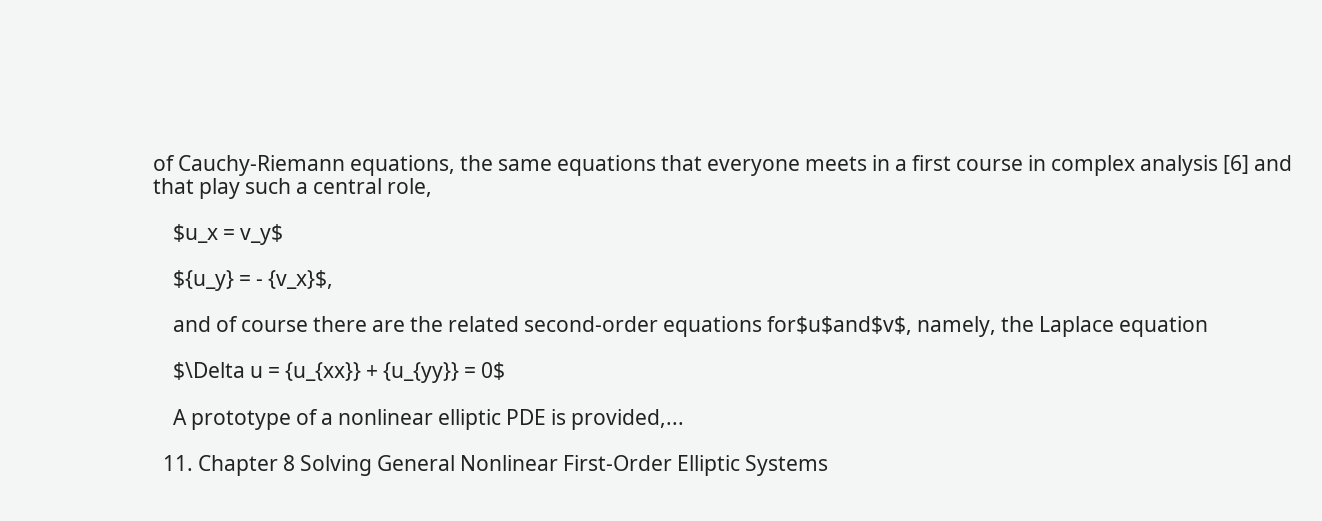of Cauchy-Riemann equations, the same equations that everyone meets in a first course in complex analysis [6] and that play such a central role,

    $u_x = v_y$

    ${u_y} = - {v_x}$,

    and of course there are the related second-order equations for$u$and$v$, namely, the Laplace equation

    $\Delta u = {u_{xx}} + {u_{yy}} = 0$

    A prototype of a nonlinear elliptic PDE is provided,...

  11. Chapter 8 Solving General Nonlinear First-Order Elliptic Systems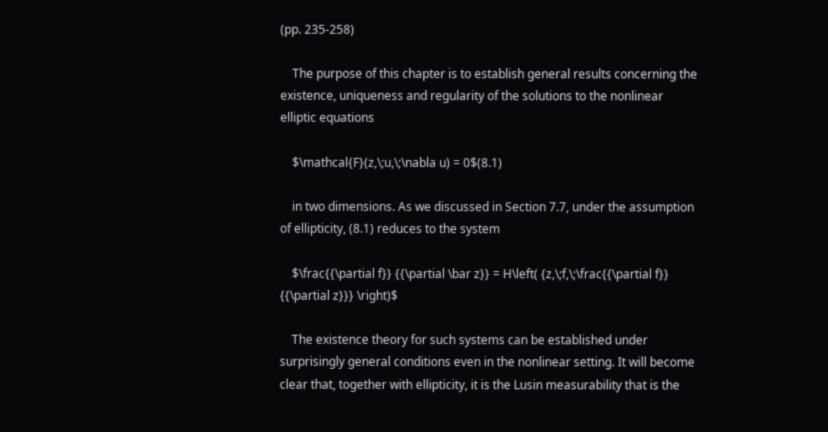(pp. 235-258)

    The purpose of this chapter is to establish general results concerning the existence, uniqueness and regularity of the solutions to the nonlinear elliptic equations

    $\mathcal{F}(z,\;u,\;\nabla u) = 0$(8.1)

    in two dimensions. As we discussed in Section 7.7, under the assumption of ellipticity, (8.1) reduces to the system

    $\frac{{\partial f}} {{\partial \bar z}} = H\left( {z,\;f,\;\frac{{\partial f}} {{\partial z}}} \right)$

    The existence theory for such systems can be established under surprisingly general conditions even in the nonlinear setting. It will become clear that, together with ellipticity, it is the Lusin measurability that is the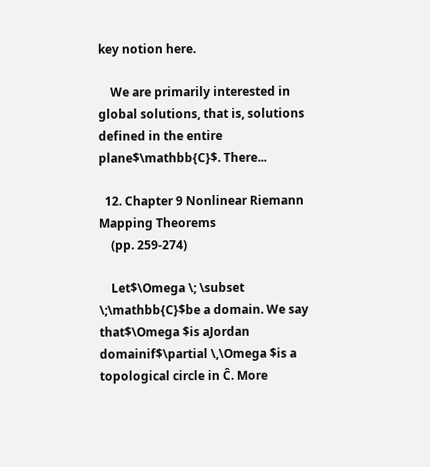key notion here.

    We are primarily interested in global solutions, that is, solutions defined in the entire plane$\mathbb{C}$. There...

  12. Chapter 9 Nonlinear Riemann Mapping Theorems
    (pp. 259-274)

    Let$\Omega \; \subset \;\mathbb{C}$be a domain. We say that$\Omega $is aJordan domainif$\partial \,\Omega $is a topological circle in Ĉ. More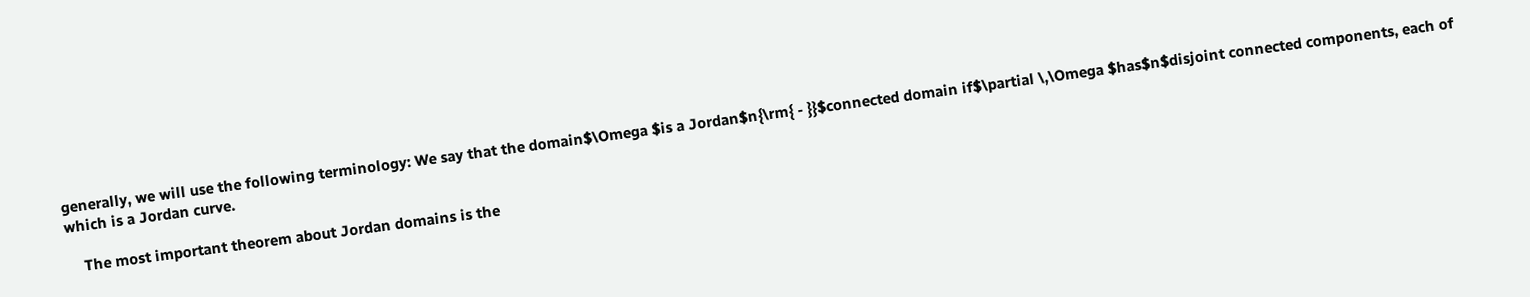generally, we will use the following terminology: We say that the domain$\Omega $is a Jordan$n{\rm{ - }}$connected domain if$\partial \,\Omega $has$n$disjoint connected components, each of which is a Jordan curve.

    The most important theorem about Jordan domains is the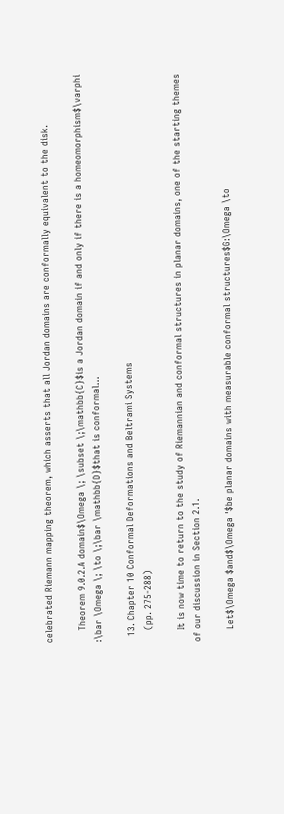celebrated Riemann mapping theorem, which asserts that all Jordan domains are conformally equivalent to the disk.

    Theorem 9.0.2.A domain$\Omega \; \subset \;\mathbb{C}$is a Jordan domain if and only if there is a homeomorphism$\varphi :\bar \Omega \; \to \;\bar \mathbb{D}$that is conformal...

  13. Chapter 10 Conformal Deformations and Beltrami Systems
    (pp. 275-288)

    It is now time to return to the study of Riemannian and conformal structures in planar domains, one of the starting themes of our discussion in Section 2.1.

    Let$\Omega $and$\Omega '$be planar domains with measurable conformal structures$G:\Omega \to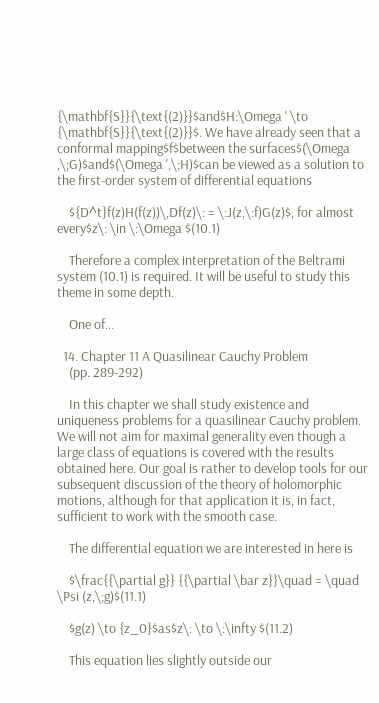{\mathbf{S}}{\text{(2)}}$and$H:\Omega ' \to {\mathbf{S}}{\text{(2)}}$. We have already seen that a conformal mapping$f$between the surfaces$(\Omega ,\;G)$and$(\Omega ',\;H)$can be viewed as a solution to the first-order system of differential equations

    ${D^t}f(z)H(f(z))\,Df(z)\: = \:J(z,\:f)G(z)$, for almost every$z\: \in \:\Omega $(10.1)

    Therefore a complex interpretation of the Beltrami system (10.1) is required. It will be useful to study this theme in some depth.

    One of...

  14. Chapter 11 A Quasilinear Cauchy Problem
    (pp. 289-292)

    In this chapter we shall study existence and uniqueness problems for a quasilinear Cauchy problem. We will not aim for maximal generality even though a large class of equations is covered with the results obtained here. Our goal is rather to develop tools for our subsequent discussion of the theory of holomorphic motions, although for that application it is, in fact, sufficient to work with the smooth case.

    The differential equation we are interested in here is

    $\frac{{\partial g}} {{\partial \bar z}}\quad = \quad \Psi (z,\;g)$(11.1)

    $g(z) \to {z_0}$as$z\: \to \:\infty $(11.2)

    This equation lies slightly outside our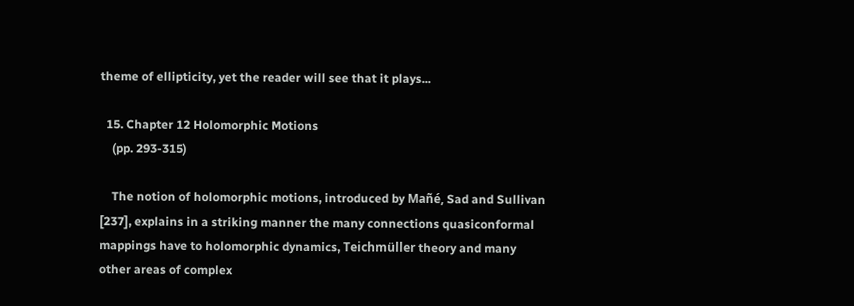theme of ellipticity, yet the reader will see that it plays...

  15. Chapter 12 Holomorphic Motions
    (pp. 293-315)

    The notion of holomorphic motions, introduced by Mañé, Sad and Sullivan [237], explains in a striking manner the many connections quasiconformal mappings have to holomorphic dynamics, Teichmüller theory and many other areas of complex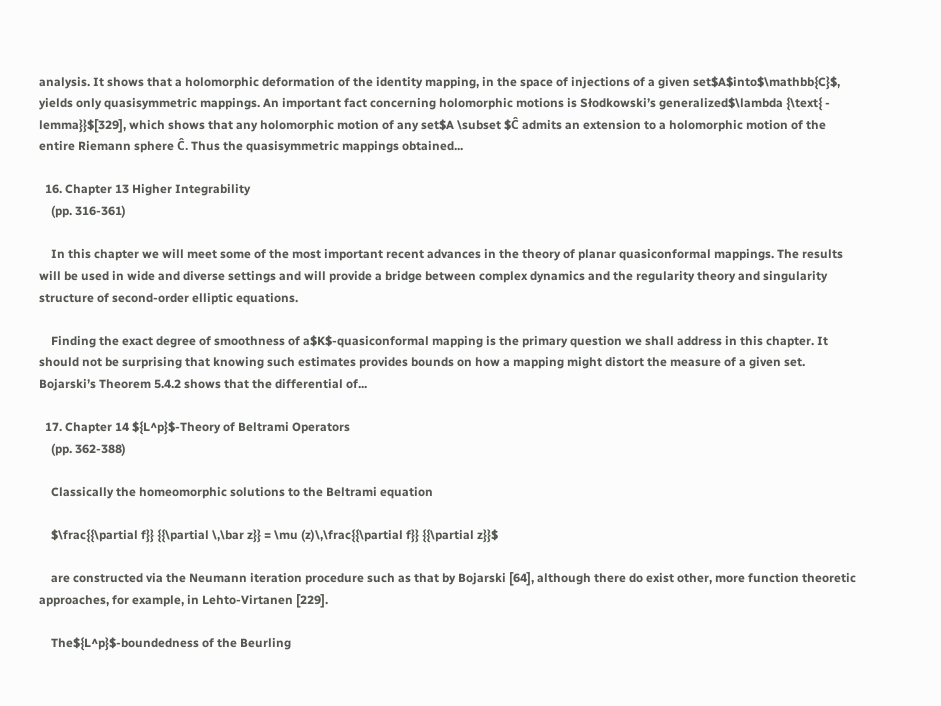analysis. It shows that a holomorphic deformation of the identity mapping, in the space of injections of a given set$A$into$\mathbb{C}$, yields only quasisymmetric mappings. An important fact concerning holomorphic motions is Słodkowski’s generalized$\lambda {\text{ - lemma}}$[329], which shows that any holomorphic motion of any set$A \subset $Ĉ admits an extension to a holomorphic motion of the entire Riemann sphere Ĉ. Thus the quasisymmetric mappings obtained...

  16. Chapter 13 Higher Integrability
    (pp. 316-361)

    In this chapter we will meet some of the most important recent advances in the theory of planar quasiconformal mappings. The results will be used in wide and diverse settings and will provide a bridge between complex dynamics and the regularity theory and singularity structure of second-order elliptic equations.

    Finding the exact degree of smoothness of a$K$-quasiconformal mapping is the primary question we shall address in this chapter. It should not be surprising that knowing such estimates provides bounds on how a mapping might distort the measure of a given set. Bojarski’s Theorem 5.4.2 shows that the differential of...

  17. Chapter 14 ${L^p}$-Theory of Beltrami Operators
    (pp. 362-388)

    Classically the homeomorphic solutions to the Beltrami equation

    $\frac{{\partial f}} {{\partial \,\bar z}} = \mu (z)\,\frac{{\partial f}} {{\partial z}}$

    are constructed via the Neumann iteration procedure such as that by Bojarski [64], although there do exist other, more function theoretic approaches, for example, in Lehto-Virtanen [229].

    The${L^p}$-boundedness of the Beurling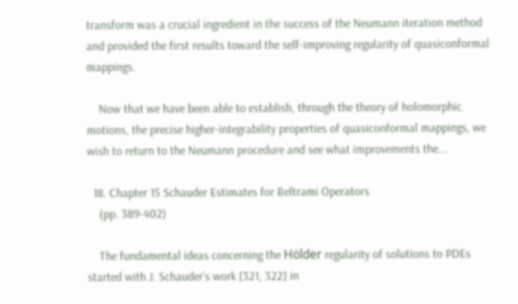transform was a crucial ingredient in the success of the Neumann iteration method and provided the first results toward the self-improving regularity of quasiconformal mappings.

    Now that we have been able to establish, through the theory of holomorphic motions, the precise higher-integrability properties of quasiconformal mappings, we wish to return to the Neumann procedure and see what improvements the...

  18. Chapter 15 Schauder Estimates for Beltrami Operators
    (pp. 389-402)

    The fundamental ideas concerning the Hölder regularity of solutions to PDEs started with J. Schauder’s work [321, 322] in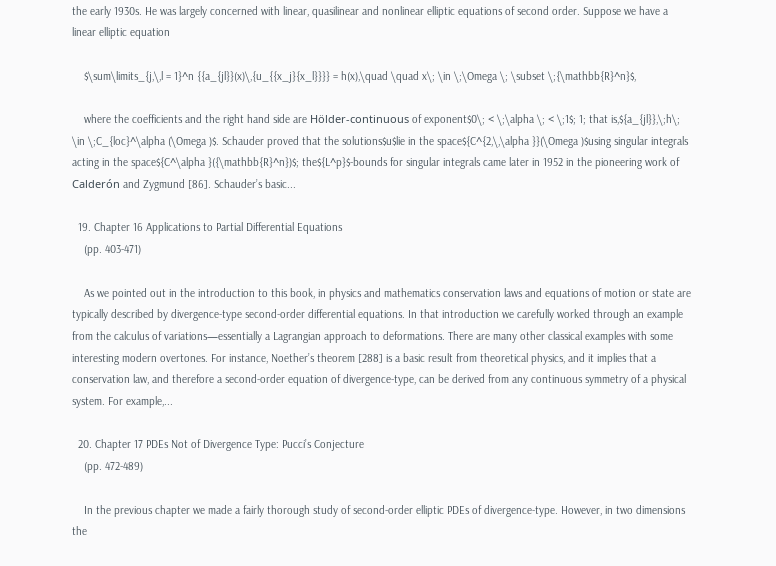the early 1930s. He was largely concerned with linear, quasilinear and nonlinear elliptic equations of second order. Suppose we have a linear elliptic equation

    $\sum\limits_{j,\,l = 1}^n {{a_{jl}}(x)\,{u_{{x_j}{x_l}}}} = h(x),\quad \quad x\; \in \;\Omega \; \subset \;{\mathbb{R}^n}$,

    where the coefficients and the right hand side are Hölder-continuous of exponent$0\; < \;\alpha \; < \;1$; 1; that is,${a_{jl}},\;h\; \in \;C_{loc}^\alpha (\Omega )$. Schauder proved that the solutions$u$lie in the space${C^{2,\,\alpha }}(\Omega )$using singular integrals acting in the space${C^\alpha }({\mathbb{R}^n})$; the${L^p}$-bounds for singular integrals came later in 1952 in the pioneering work of Calderón and Zygmund [86]. Schauder’s basic...

  19. Chapter 16 Applications to Partial Differential Equations
    (pp. 403-471)

    As we pointed out in the introduction to this book, in physics and mathematics conservation laws and equations of motion or state are typically described by divergence-type second-order differential equations. In that introduction we carefully worked through an example from the calculus of variations—essentially a Lagrangian approach to deformations. There are many other classical examples with some interesting modern overtones. For instance, Noether’s theorem [288] is a basic result from theoretical physics, and it implies that a conservation law, and therefore a second-order equation of divergence-type, can be derived from any continuous symmetry of a physical system. For example,...

  20. Chapter 17 PDEs Not of Divergence Type: Pucci’s Conjecture
    (pp. 472-489)

    In the previous chapter we made a fairly thorough study of second-order elliptic PDEs of divergence-type. However, in two dimensions the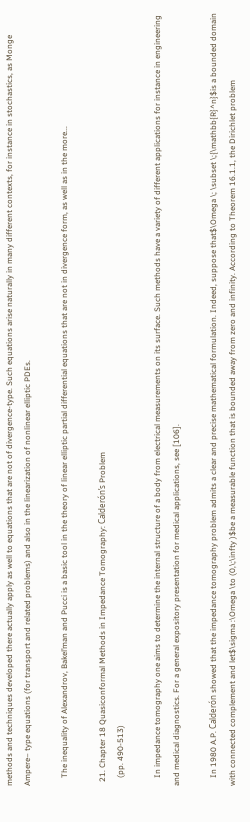methods and techniques developed there actually apply as well to equations that are not of divergence-type. Such equations arise naturally in many different contexts, for instance in stochastics, as Monge Ampere– type equations (for transport and related problems) and also in the linearization of nonlinear elliptic PDEs.

    The inequality of Alexandrov, Bakel’man and Pucci is a basic tool in the theory of linear elliptic partial differential equations that are not in divergence form, as well as in the more...

  21. Chapter 18 Quasiconformal Methods in Impedance Tomography: Calderón’s Problem
    (pp. 490-513)

    In impedance tomography one aims to determine the internal structure of a body from electrical measurements on its surface. Such methods have a variety of different applications for instance in engineering and medical diagnostics. For a general expository presentation for medical applications, see [106].

    In 1980 A.P. Calderón showed that the impedance tomography problem admits a clear and precise mathematical formulation. Indeed, suppose that$\Omega \; \subset \;{\mathbb{R}^n}$is a bounded domain with connected complement and let$\sigma :\Omega \to (0,\;\infty )$be a measurable function that is bounded away from zero and infinity. According to Theorem 16.1.1, the Dirichlet problem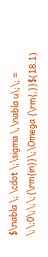$\nabla \; \cdot \;\sigma \,\nabla u\;\; = \;\;0\;\;\;{\rm{in}}\;\Omega {\rm{,}}$(18.1)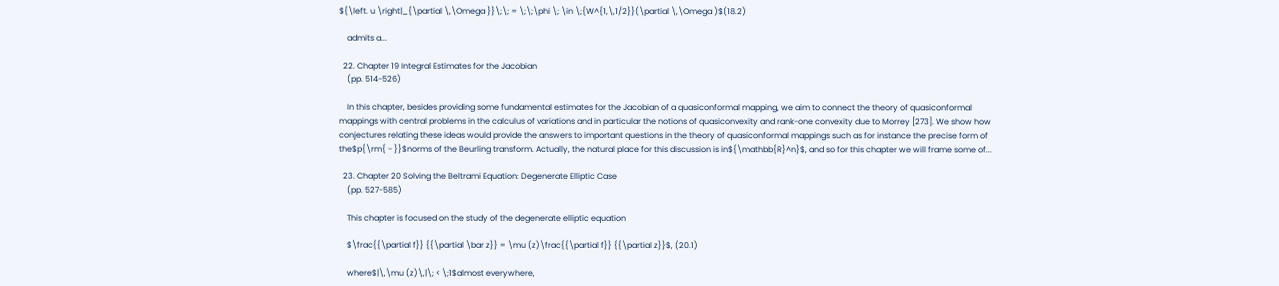${\left. u \right|_{\partial \,\Omega }}\;\; = \;\;\phi \; \in \;{W^{1,\,1/2}}(\partial \,\Omega )$(18.2)

    admits a...

  22. Chapter 19 Integral Estimates for the Jacobian
    (pp. 514-526)

    In this chapter, besides providing some fundamental estimates for the Jacobian of a quasiconformal mapping, we aim to connect the theory of quasiconformal mappings with central problems in the calculus of variations and in particular the notions of quasiconvexity and rank-one convexity due to Morrey [273]. We show how conjectures relating these ideas would provide the answers to important questions in the theory of quasiconformal mappings such as for instance the precise form of the$p{\rm{ - }}$norms of the Beurling transform. Actually, the natural place for this discussion is in${\mathbb{R}^n}$, and so for this chapter we will frame some of...

  23. Chapter 20 Solving the Beltrami Equation: Degenerate Elliptic Case
    (pp. 527-585)

    This chapter is focused on the study of the degenerate elliptic equation

    $\frac{{\partial f}} {{\partial \bar z}} = \mu (z)\frac{{\partial f}} {{\partial z}}$, (20.1)

    where$|\,\mu (z)\,|\; < \;1$almost everywhere,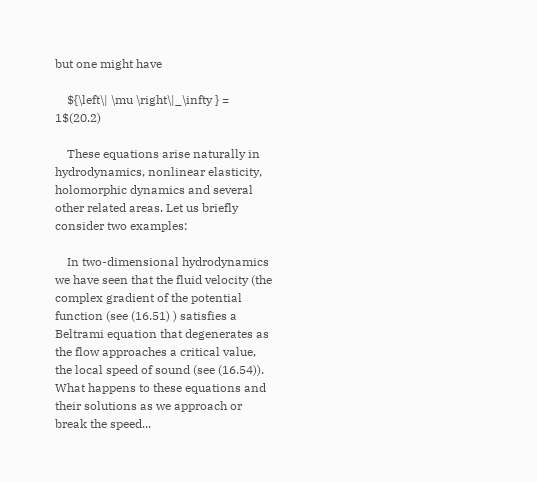but one might have

    ${\left\| \mu \right\|_\infty } = 1$(20.2)

    These equations arise naturally in hydrodynamics, nonlinear elasticity, holomorphic dynamics and several other related areas. Let us briefly consider two examples:

    In two-dimensional hydrodynamics we have seen that the fluid velocity (the complex gradient of the potential function (see (16.51) ) satisfies a Beltrami equation that degenerates as the flow approaches a critical value, the local speed of sound (see (16.54)). What happens to these equations and their solutions as we approach or break the speed...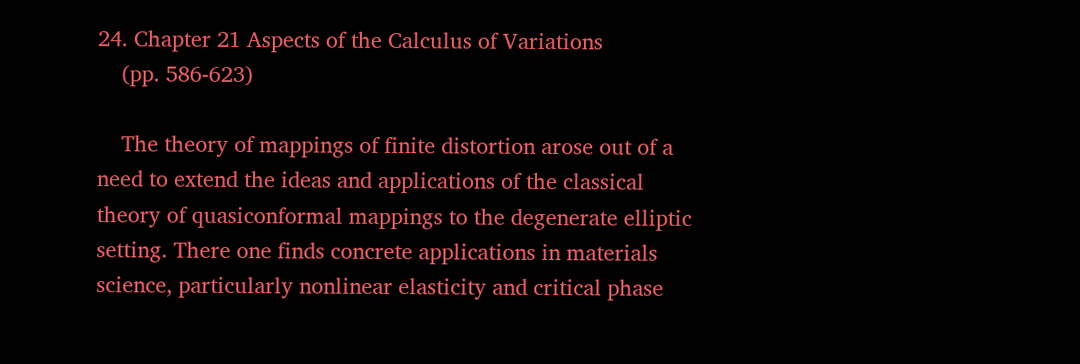24. Chapter 21 Aspects of the Calculus of Variations
    (pp. 586-623)

    The theory of mappings of finite distortion arose out of a need to extend the ideas and applications of the classical theory of quasiconformal mappings to the degenerate elliptic setting. There one finds concrete applications in materials science, particularly nonlinear elasticity and critical phase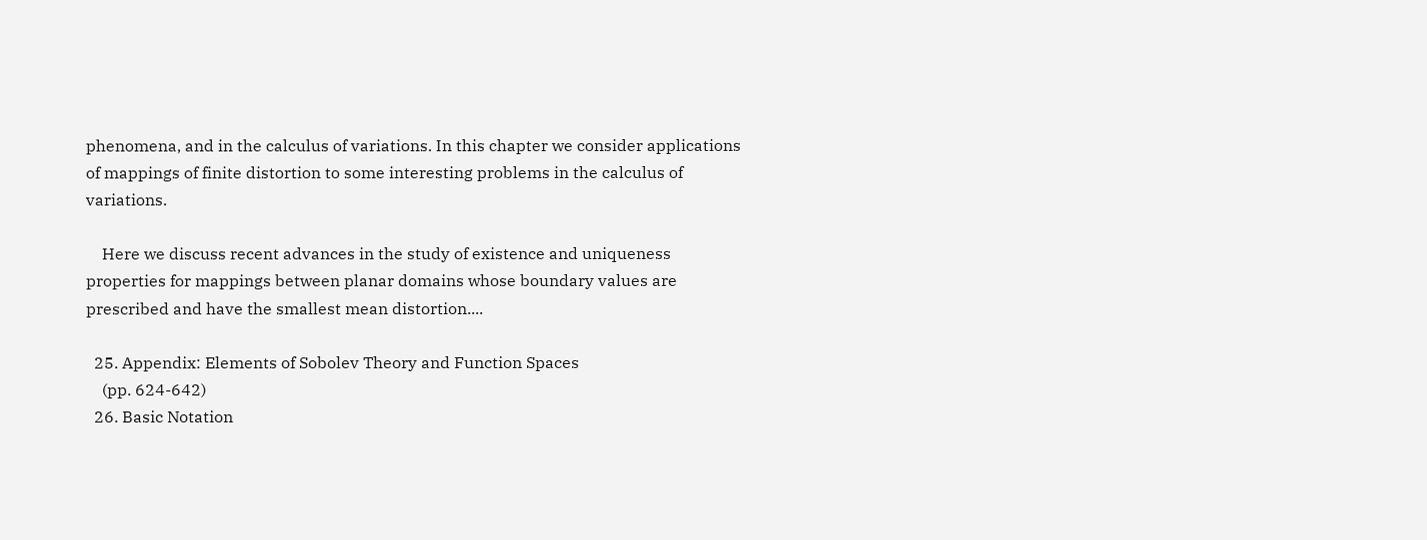phenomena, and in the calculus of variations. In this chapter we consider applications of mappings of finite distortion to some interesting problems in the calculus of variations.

    Here we discuss recent advances in the study of existence and uniqueness properties for mappings between planar domains whose boundary values are prescribed and have the smallest mean distortion....

  25. Appendix: Elements of Sobolev Theory and Function Spaces
    (pp. 624-642)
  26. Basic Notation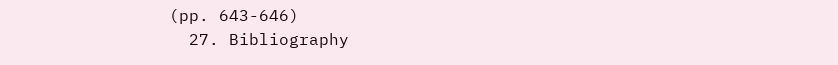(pp. 643-646)
  27. Bibliography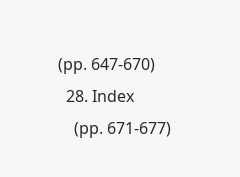(pp. 647-670)
  28. Index
    (pp. 671-677)